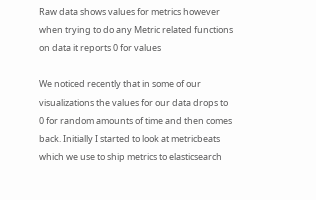Raw data shows values for metrics however when trying to do any Metric related functions on data it reports 0 for values

We noticed recently that in some of our visualizations the values for our data drops to 0 for random amounts of time and then comes back. Initially I started to look at metricbeats which we use to ship metrics to elasticsearch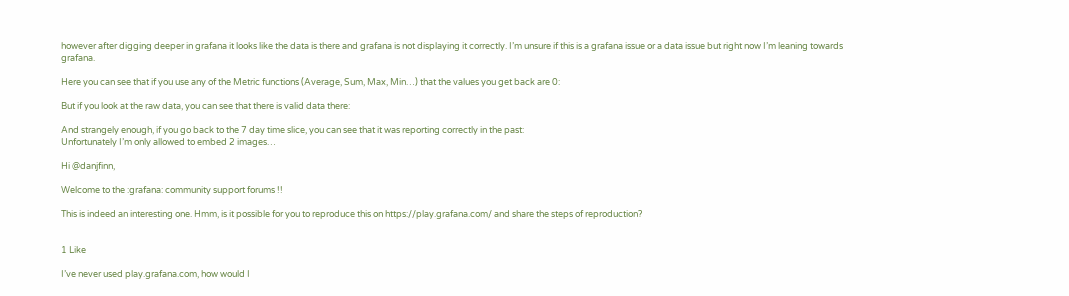however after digging deeper in grafana it looks like the data is there and grafana is not displaying it correctly. I’m unsure if this is a grafana issue or a data issue but right now I’m leaning towards grafana.

Here you can see that if you use any of the Metric functions (Average, Sum, Max, Min…) that the values you get back are 0:

But if you look at the raw data, you can see that there is valid data there:

And strangely enough, if you go back to the 7 day time slice, you can see that it was reporting correctly in the past:
Unfortunately I’m only allowed to embed 2 images…

Hi @danjfinn,

Welcome to the :grafana: community support forums !!

This is indeed an interesting one. Hmm, is it possible for you to reproduce this on https://play.grafana.com/ and share the steps of reproduction?


1 Like

I’ve never used play.grafana.com, how would I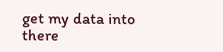get my data into there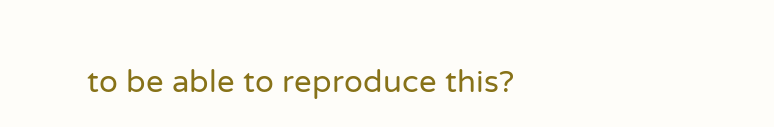to be able to reproduce this?